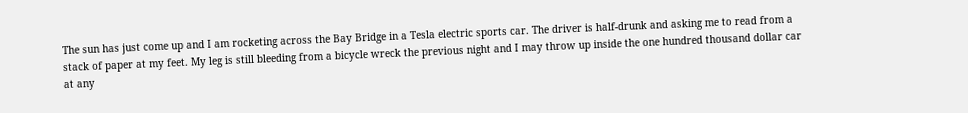The sun has just come up and I am rocketing across the Bay Bridge in a Tesla electric sports car. The driver is half-drunk and asking me to read from a stack of paper at my feet. My leg is still bleeding from a bicycle wreck the previous night and I may throw up inside the one hundred thousand dollar car at any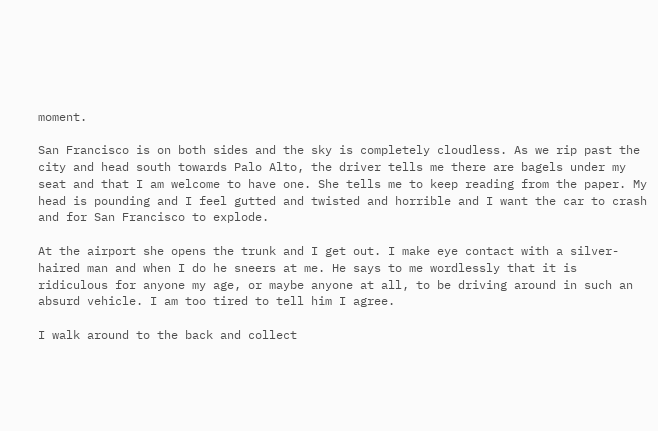moment.

San Francisco is on both sides and the sky is completely cloudless. As we rip past the city and head south towards Palo Alto, the driver tells me there are bagels under my seat and that I am welcome to have one. She tells me to keep reading from the paper. My head is pounding and I feel gutted and twisted and horrible and I want the car to crash and for San Francisco to explode.

At the airport she opens the trunk and I get out. I make eye contact with a silver-haired man and when I do he sneers at me. He says to me wordlessly that it is ridiculous for anyone my age, or maybe anyone at all, to be driving around in such an absurd vehicle. I am too tired to tell him I agree.

I walk around to the back and collect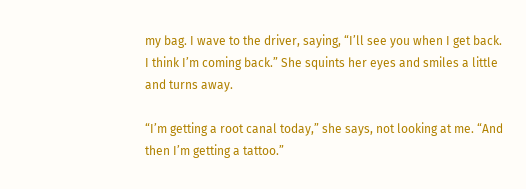my bag. I wave to the driver, saying, “I’ll see you when I get back. I think I’m coming back.” She squints her eyes and smiles a little and turns away.

“I’m getting a root canal today,” she says, not looking at me. “And then I’m getting a tattoo.”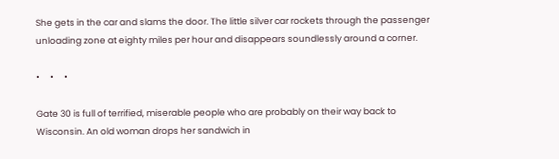She gets in the car and slams the door. The little silver car rockets through the passenger unloading zone at eighty miles per hour and disappears soundlessly around a corner.

•     •     •

Gate 30 is full of terrified, miserable people who are probably on their way back to Wisconsin. An old woman drops her sandwich in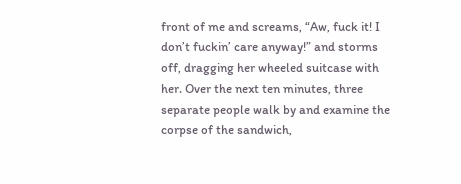front of me and screams, “Aw, fuck it! I don’t fuckin’ care anyway!” and storms off, dragging her wheeled suitcase with her. Over the next ten minutes, three separate people walk by and examine the corpse of the sandwich,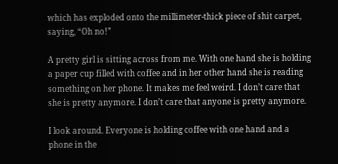which has exploded onto the millimeter-thick piece of shit carpet, saying, “Oh no!”

A pretty girl is sitting across from me. With one hand she is holding a paper cup filled with coffee and in her other hand she is reading something on her phone. It makes me feel weird. I don’t care that she is pretty anymore. I don’t care that anyone is pretty anymore.

I look around. Everyone is holding coffee with one hand and a phone in the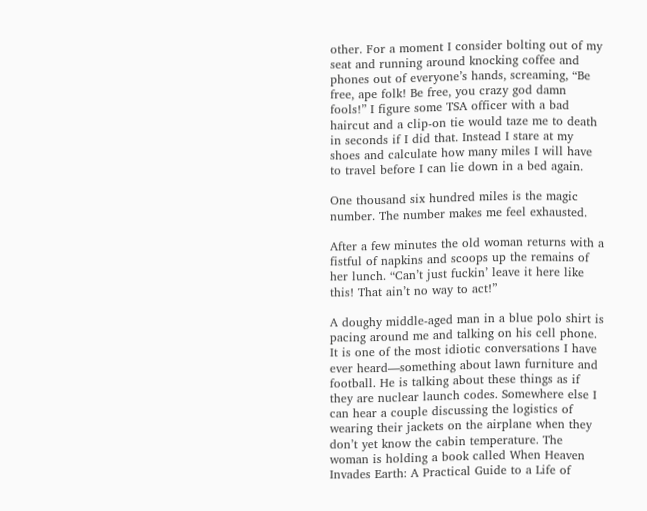other. For a moment I consider bolting out of my seat and running around knocking coffee and phones out of everyone’s hands, screaming, “Be free, ape folk! Be free, you crazy god damn fools!” I figure some TSA officer with a bad haircut and a clip-on tie would taze me to death in seconds if I did that. Instead I stare at my shoes and calculate how many miles I will have to travel before I can lie down in a bed again.

One thousand six hundred miles is the magic number. The number makes me feel exhausted.

After a few minutes the old woman returns with a fistful of napkins and scoops up the remains of her lunch. “Can’t just fuckin’ leave it here like this! That ain’t no way to act!”

A doughy middle-aged man in a blue polo shirt is pacing around me and talking on his cell phone. It is one of the most idiotic conversations I have ever heard—something about lawn furniture and football. He is talking about these things as if they are nuclear launch codes. Somewhere else I can hear a couple discussing the logistics of wearing their jackets on the airplane when they don’t yet know the cabin temperature. The woman is holding a book called When Heaven Invades Earth: A Practical Guide to a Life of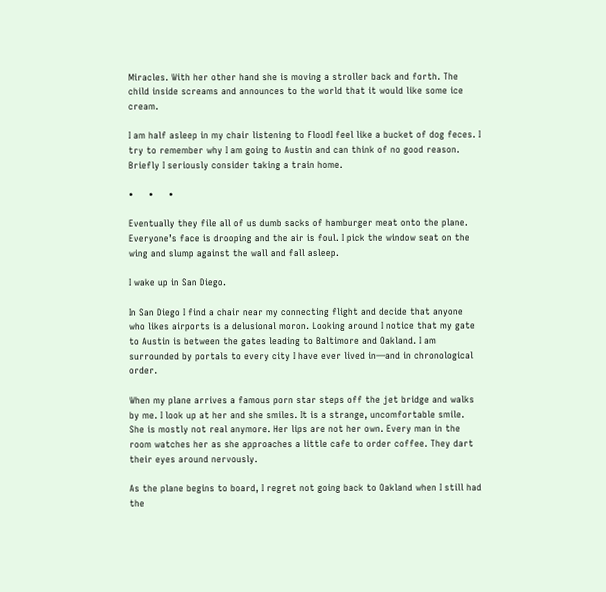Miracles. With her other hand she is moving a stroller back and forth. The child inside screams and announces to the world that it would like some ice cream.

I am half asleep in my chair listening to FloodI feel like a bucket of dog feces. I try to remember why I am going to Austin and can think of no good reason. Briefly I seriously consider taking a train home.

•     •     •

Eventually they file all of us dumb sacks of hamburger meat onto the plane. Everyone’s face is drooping and the air is foul. I pick the window seat on the wing and slump against the wall and fall asleep.

I wake up in San Diego.

In San Diego I find a chair near my connecting flight and decide that anyone who likes airports is a delusional moron. Looking around I notice that my gate to Austin is between the gates leading to Baltimore and Oakland. I am surrounded by portals to every city I have ever lived in—and in chronological order.

When my plane arrives a famous porn star steps off the jet bridge and walks by me. I look up at her and she smiles. It is a strange, uncomfortable smile. She is mostly not real anymore. Her lips are not her own. Every man in the room watches her as she approaches a little cafe to order coffee. They dart their eyes around nervously.

As the plane begins to board, I regret not going back to Oakland when I still had the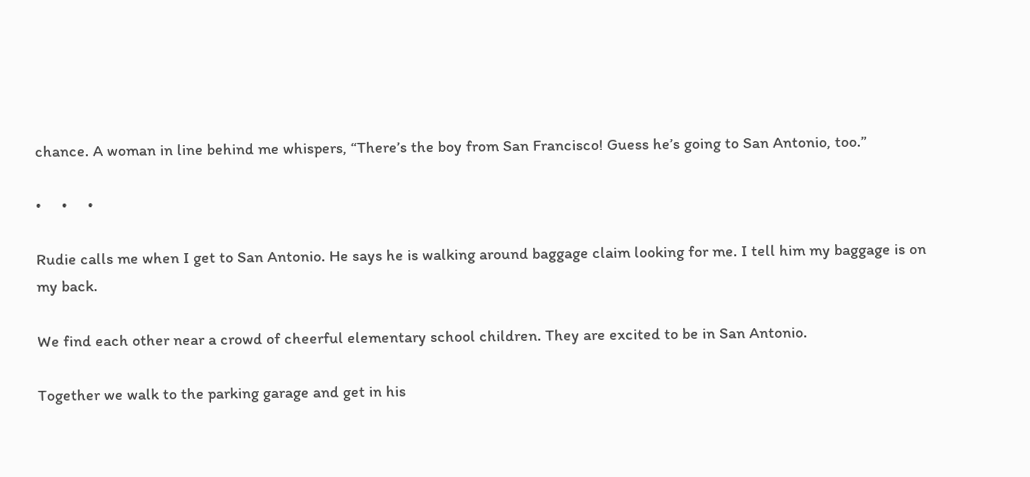chance. A woman in line behind me whispers, “There’s the boy from San Francisco! Guess he’s going to San Antonio, too.”

•     •     •

Rudie calls me when I get to San Antonio. He says he is walking around baggage claim looking for me. I tell him my baggage is on my back.

We find each other near a crowd of cheerful elementary school children. They are excited to be in San Antonio.

Together we walk to the parking garage and get in his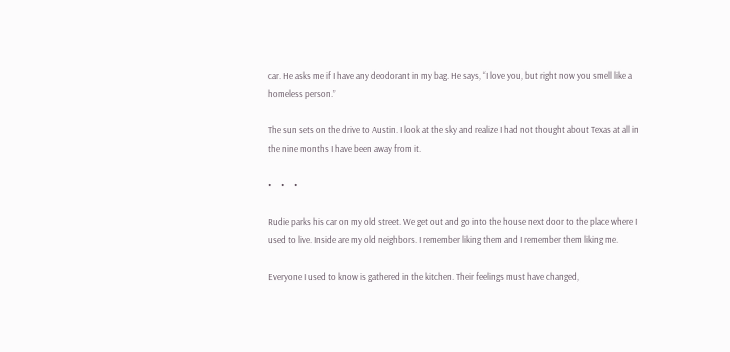car. He asks me if I have any deodorant in my bag. He says, “I love you, but right now you smell like a homeless person.”

The sun sets on the drive to Austin. I look at the sky and realize I had not thought about Texas at all in the nine months I have been away from it.

•     •     •

Rudie parks his car on my old street. We get out and go into the house next door to the place where I used to live. Inside are my old neighbors. I remember liking them and I remember them liking me.

Everyone I used to know is gathered in the kitchen. Their feelings must have changed,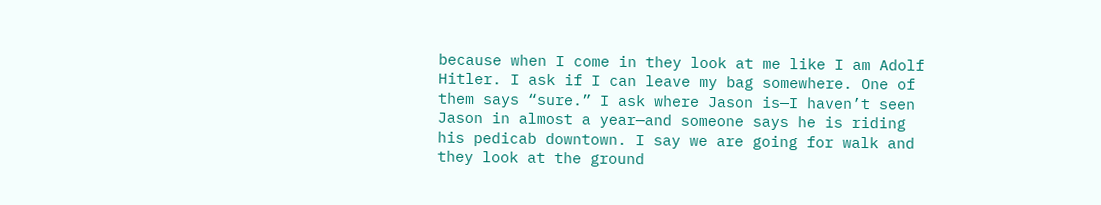because when I come in they look at me like I am Adolf Hitler. I ask if I can leave my bag somewhere. One of them says “sure.” I ask where Jason is—I haven’t seen Jason in almost a year—and someone says he is riding his pedicab downtown. I say we are going for walk and they look at the ground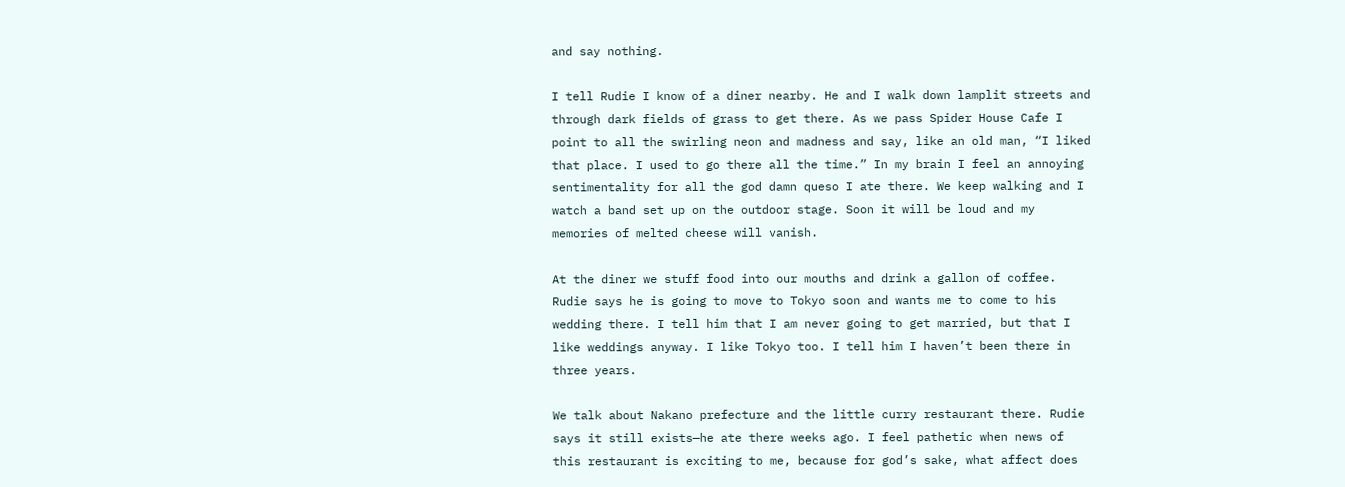and say nothing.

I tell Rudie I know of a diner nearby. He and I walk down lamplit streets and through dark fields of grass to get there. As we pass Spider House Cafe I point to all the swirling neon and madness and say, like an old man, “I liked that place. I used to go there all the time.” In my brain I feel an annoying sentimentality for all the god damn queso I ate there. We keep walking and I watch a band set up on the outdoor stage. Soon it will be loud and my memories of melted cheese will vanish.

At the diner we stuff food into our mouths and drink a gallon of coffee. Rudie says he is going to move to Tokyo soon and wants me to come to his wedding there. I tell him that I am never going to get married, but that I like weddings anyway. I like Tokyo too. I tell him I haven’t been there in three years.

We talk about Nakano prefecture and the little curry restaurant there. Rudie says it still exists—he ate there weeks ago. I feel pathetic when news of this restaurant is exciting to me, because for god’s sake, what affect does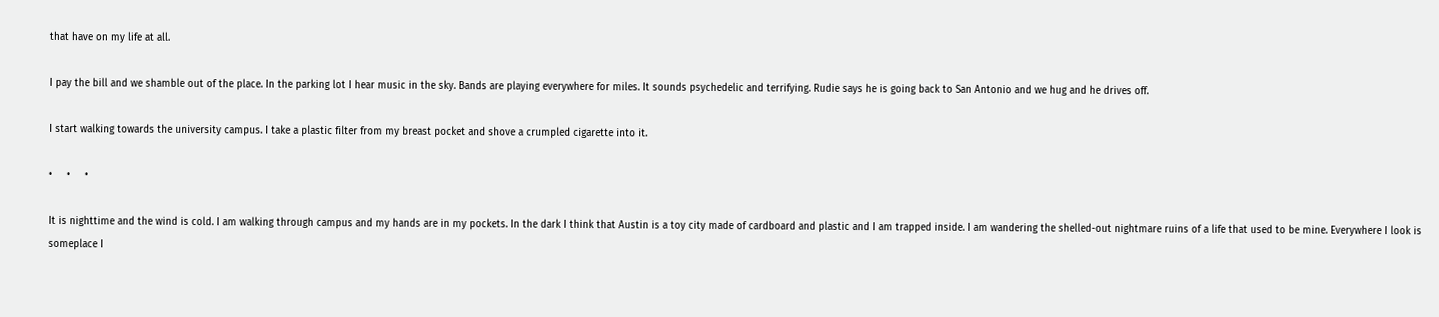that have on my life at all.

I pay the bill and we shamble out of the place. In the parking lot I hear music in the sky. Bands are playing everywhere for miles. It sounds psychedelic and terrifying. Rudie says he is going back to San Antonio and we hug and he drives off.

I start walking towards the university campus. I take a plastic filter from my breast pocket and shove a crumpled cigarette into it.

•     •     •

It is nighttime and the wind is cold. I am walking through campus and my hands are in my pockets. In the dark I think that Austin is a toy city made of cardboard and plastic and I am trapped inside. I am wandering the shelled-out nightmare ruins of a life that used to be mine. Everywhere I look is someplace I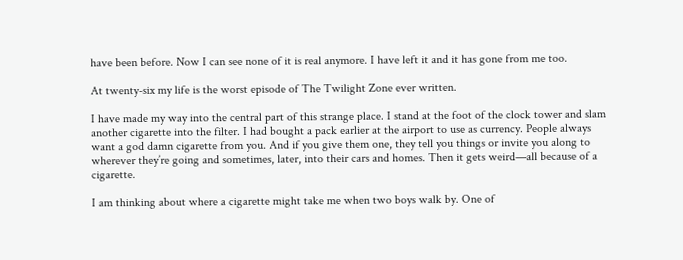have been before. Now I can see none of it is real anymore. I have left it and it has gone from me too.

At twenty-six my life is the worst episode of The Twilight Zone ever written.

I have made my way into the central part of this strange place. I stand at the foot of the clock tower and slam another cigarette into the filter. I had bought a pack earlier at the airport to use as currency. People always want a god damn cigarette from you. And if you give them one, they tell you things or invite you along to wherever they’re going and sometimes, later, into their cars and homes. Then it gets weird—all because of a cigarette.

I am thinking about where a cigarette might take me when two boys walk by. One of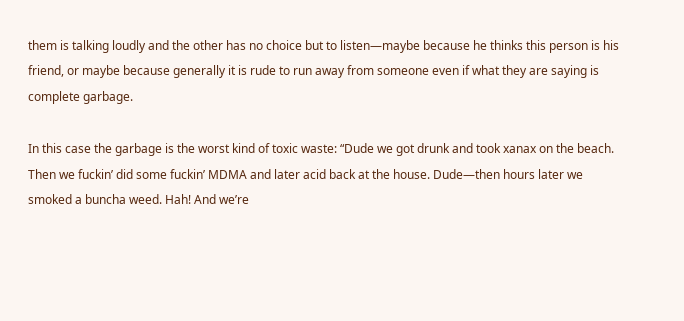them is talking loudly and the other has no choice but to listen—maybe because he thinks this person is his friend, or maybe because generally it is rude to run away from someone even if what they are saying is complete garbage.

In this case the garbage is the worst kind of toxic waste: “Dude we got drunk and took xanax on the beach. Then we fuckin’ did some fuckin’ MDMA and later acid back at the house. Dude—then hours later we smoked a buncha weed. Hah! And we’re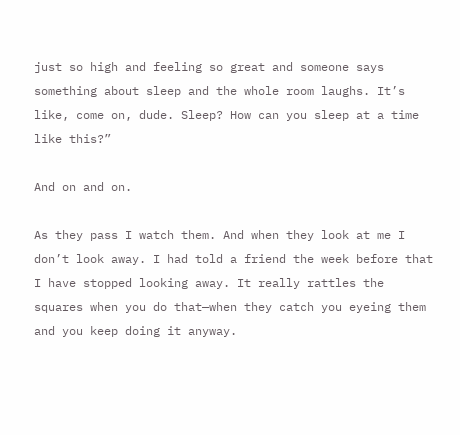just so high and feeling so great and someone says something about sleep and the whole room laughs. It’s like, come on, dude. Sleep? How can you sleep at a time like this?”

And on and on.

As they pass I watch them. And when they look at me I don’t look away. I had told a friend the week before that I have stopped looking away. It really rattles the squares when you do that—when they catch you eyeing them and you keep doing it anyway.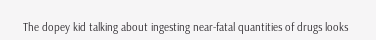The dopey kid talking about ingesting near-fatal quantities of drugs looks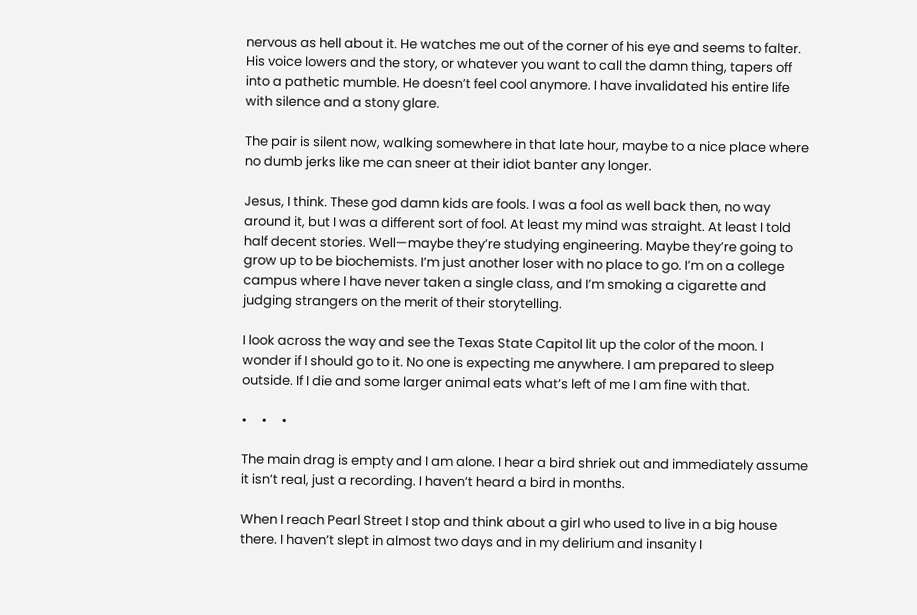nervous as hell about it. He watches me out of the corner of his eye and seems to falter. His voice lowers and the story, or whatever you want to call the damn thing, tapers off into a pathetic mumble. He doesn’t feel cool anymore. I have invalidated his entire life with silence and a stony glare.

The pair is silent now, walking somewhere in that late hour, maybe to a nice place where no dumb jerks like me can sneer at their idiot banter any longer.

Jesus, I think. These god damn kids are fools. I was a fool as well back then, no way around it, but I was a different sort of fool. At least my mind was straight. At least I told half decent stories. Well—maybe they’re studying engineering. Maybe they’re going to grow up to be biochemists. I’m just another loser with no place to go. I’m on a college campus where I have never taken a single class, and I’m smoking a cigarette and judging strangers on the merit of their storytelling.

I look across the way and see the Texas State Capitol lit up the color of the moon. I wonder if I should go to it. No one is expecting me anywhere. I am prepared to sleep outside. If I die and some larger animal eats what’s left of me I am fine with that.

•     •     •

The main drag is empty and I am alone. I hear a bird shriek out and immediately assume it isn’t real, just a recording. I haven’t heard a bird in months.

When I reach Pearl Street I stop and think about a girl who used to live in a big house there. I haven’t slept in almost two days and in my delirium and insanity I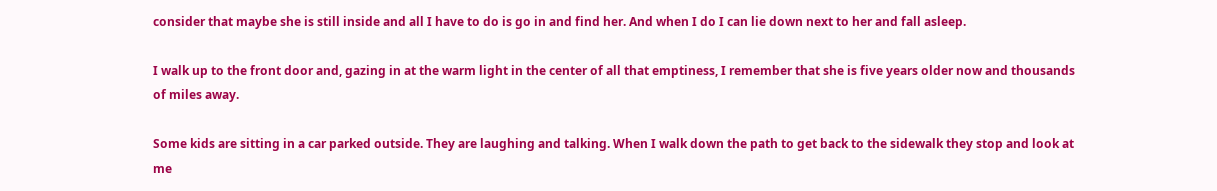consider that maybe she is still inside and all I have to do is go in and find her. And when I do I can lie down next to her and fall asleep.

I walk up to the front door and, gazing in at the warm light in the center of all that emptiness, I remember that she is five years older now and thousands of miles away.

Some kids are sitting in a car parked outside. They are laughing and talking. When I walk down the path to get back to the sidewalk they stop and look at me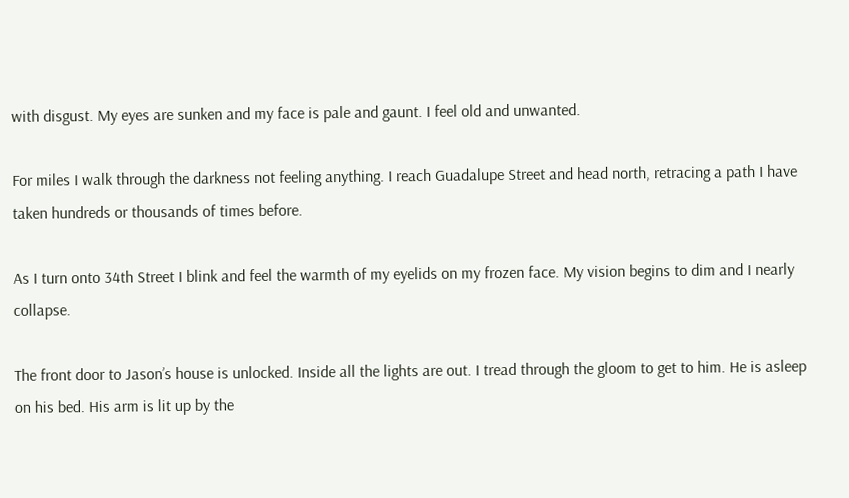with disgust. My eyes are sunken and my face is pale and gaunt. I feel old and unwanted.

For miles I walk through the darkness not feeling anything. I reach Guadalupe Street and head north, retracing a path I have taken hundreds or thousands of times before.

As I turn onto 34th Street I blink and feel the warmth of my eyelids on my frozen face. My vision begins to dim and I nearly collapse.

The front door to Jason’s house is unlocked. Inside all the lights are out. I tread through the gloom to get to him. He is asleep on his bed. His arm is lit up by the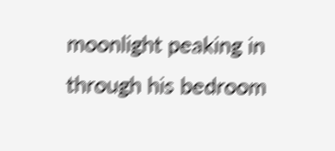moonlight peaking in through his bedroom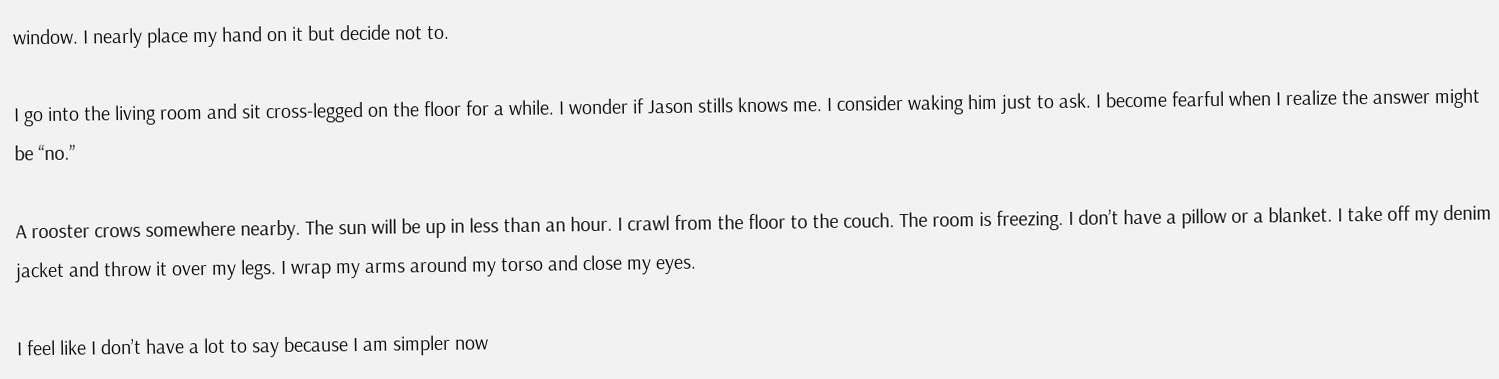window. I nearly place my hand on it but decide not to.

I go into the living room and sit cross-legged on the floor for a while. I wonder if Jason stills knows me. I consider waking him just to ask. I become fearful when I realize the answer might be “no.”

A rooster crows somewhere nearby. The sun will be up in less than an hour. I crawl from the floor to the couch. The room is freezing. I don’t have a pillow or a blanket. I take off my denim jacket and throw it over my legs. I wrap my arms around my torso and close my eyes.

I feel like I don’t have a lot to say because I am simpler now